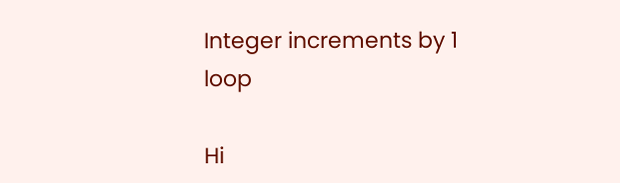Integer increments by 1 loop

Hi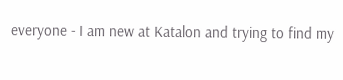everyone - I am new at Katalon and trying to find my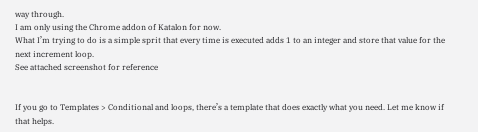way through.
I am only using the Chrome addon of Katalon for now.
What I’m trying to do is a simple sprit that every time is executed adds 1 to an integer and store that value for the next increment loop.
See attached screenshot for reference


If you go to Templates > Conditional and loops, there’s a template that does exactly what you need. Let me know if that helps.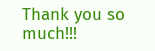Thank you so much!!!